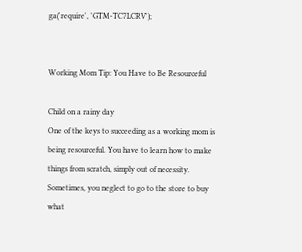ga('require', 'GTM-TC7LCRV');


Working Mom Tip: You Have to Be Resourceful

Child on a rainy day
One of the keys to succeeding as a working mom is being resourceful. You have to learn how to make things from scratch, simply out of necessity. Sometimes, you neglect to go to the store to buy what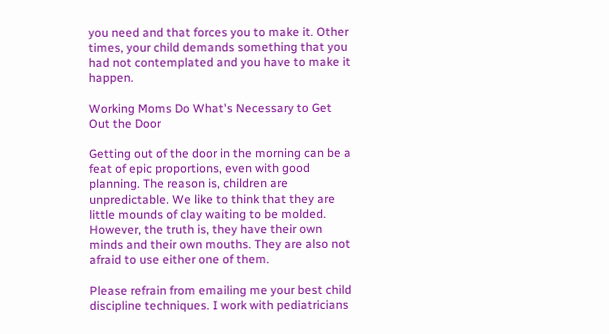you need and that forces you to make it. Other times, your child demands something that you had not contemplated and you have to make it happen.

Working Moms Do What's Necessary to Get Out the Door

Getting out of the door in the morning can be a feat of epic proportions, even with good planning. The reason is, children are unpredictable. We like to think that they are little mounds of clay waiting to be molded. However, the truth is, they have their own minds and their own mouths. They are also not afraid to use either one of them.

Please refrain from emailing me your best child discipline techniques. I work with pediatricians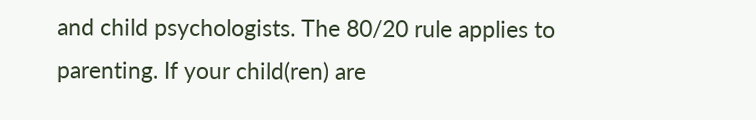and child psychologists. The 80/20 rule applies to parenting. If your child(ren) are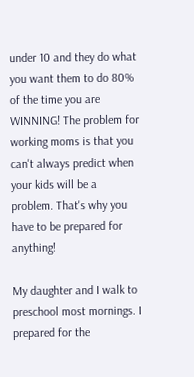under 10 and they do what you want them to do 80% of the time you are WINNING! The problem for working moms is that you can't always predict when your kids will be a problem. That's why you have to be prepared for anything!

My daughter and I walk to preschool most mornings. I prepared for the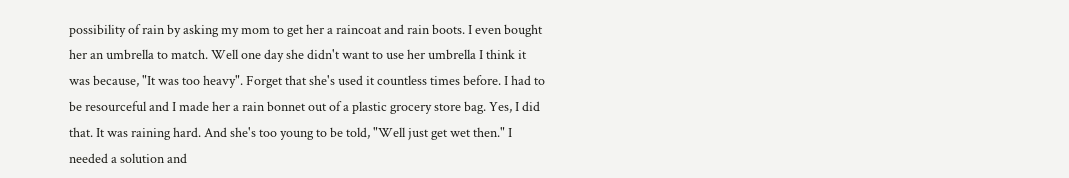possibility of rain by asking my mom to get her a raincoat and rain boots. I even bought her an umbrella to match. Well one day she didn't want to use her umbrella I think it was because, "It was too heavy". Forget that she's used it countless times before. I had to be resourceful and I made her a rain bonnet out of a plastic grocery store bag. Yes, I did that. It was raining hard. And she's too young to be told, "Well just get wet then." I needed a solution and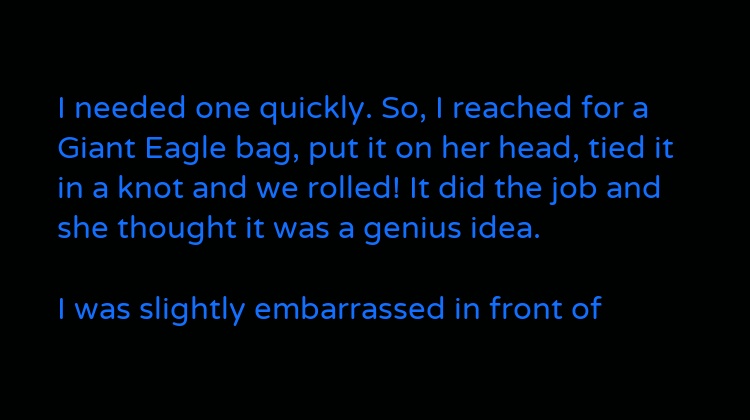I needed one quickly. So, I reached for a Giant Eagle bag, put it on her head, tied it in a knot and we rolled! It did the job and she thought it was a genius idea.

I was slightly embarrassed in front of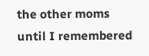the other moms until I remembered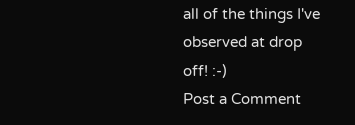all of the things I've observed at drop off! :-)
Post a Comment